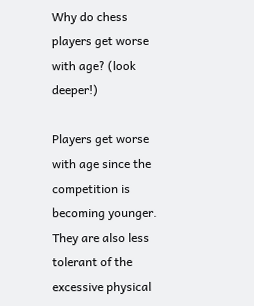Why do chess players get worse with age? (look deeper!)

Players get worse with age since the competition is becoming younger. They are also less tolerant of the excessive physical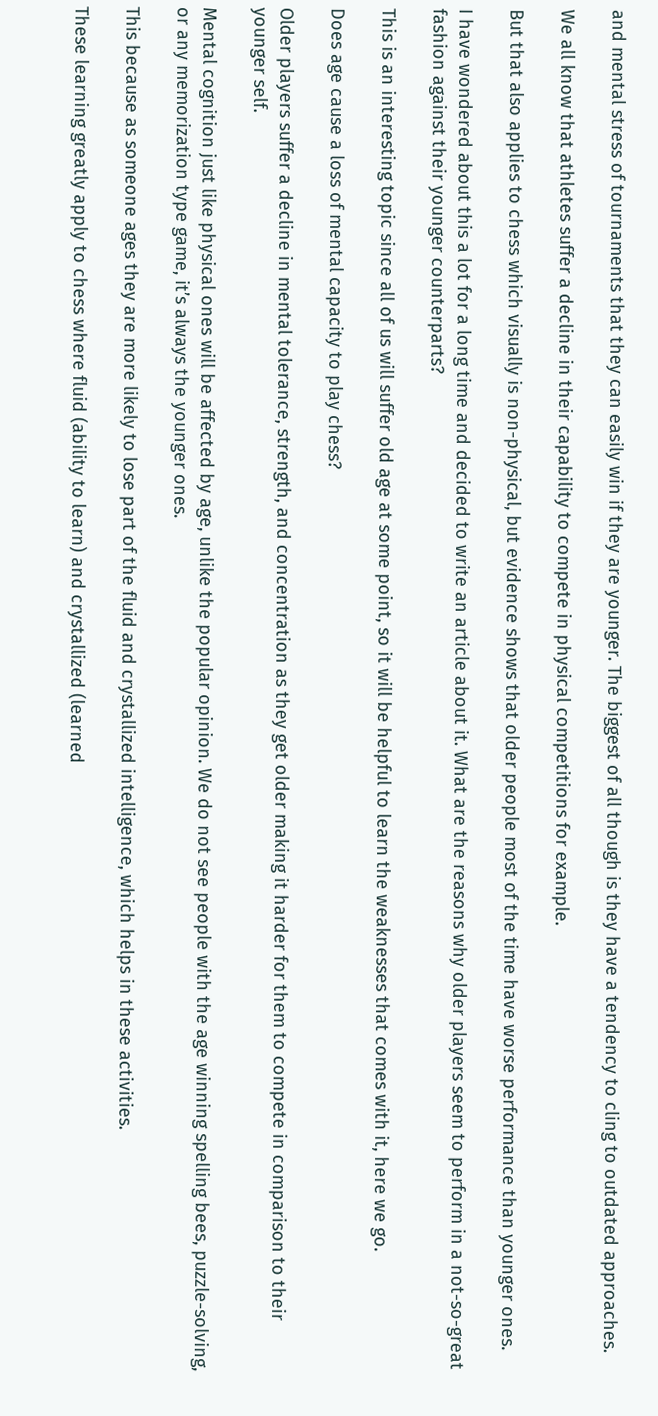and mental stress of tournaments that they can easily win if they are younger. The biggest of all though is they have a tendency to cling to outdated approaches.

We all know that athletes suffer a decline in their capability to compete in physical competitions for example.

But that also applies to chess which visually is non-physical, but evidence shows that older people most of the time have worse performance than younger ones.

I have wondered about this a lot for a long time and decided to write an article about it. What are the reasons why older players seem to perform in a not-so-great fashion against their younger counterparts?

This is an interesting topic since all of us will suffer old age at some point, so it will be helpful to learn the weaknesses that comes with it, here we go.

Does age cause a loss of mental capacity to play chess?

Older players suffer a decline in mental tolerance, strength, and concentration as they get older making it harder for them to compete in comparison to their younger self.

Mental cognition just like physical ones will be affected by age, unlike the popular opinion. We do not see people with the age winning spelling bees, puzzle-solving, or any memorization type game, it’s always the younger ones.

This because as someone ages they are more likely to lose part of the fluid and crystallized intelligence, which helps in these activities.

These learning greatly apply to chess where fluid (ability to learn) and crystallized (learned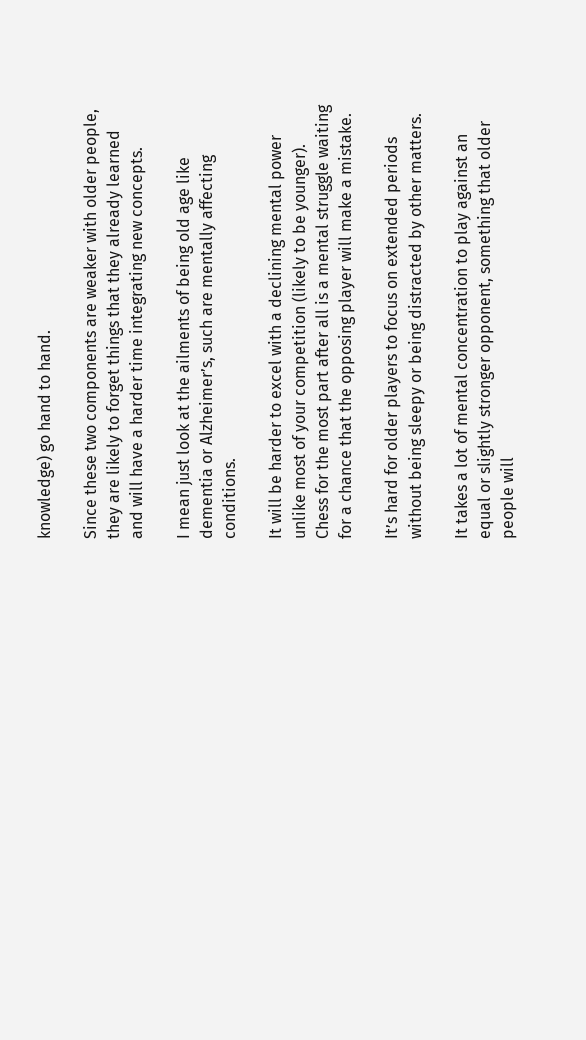knowledge) go hand to hand.

Since these two components are weaker with older people, they are likely to forget things that they already learned and will have a harder time integrating new concepts.

I mean just look at the ailments of being old age like dementia or Alzheimer’s, such are mentally affecting conditions.

It will be harder to excel with a declining mental power unlike most of your competition (likely to be younger). Chess for the most part after all is a mental struggle waiting for a chance that the opposing player will make a mistake.

It’s hard for older players to focus on extended periods without being sleepy or being distracted by other matters.

It takes a lot of mental concentration to play against an equal or slightly stronger opponent, something that older people will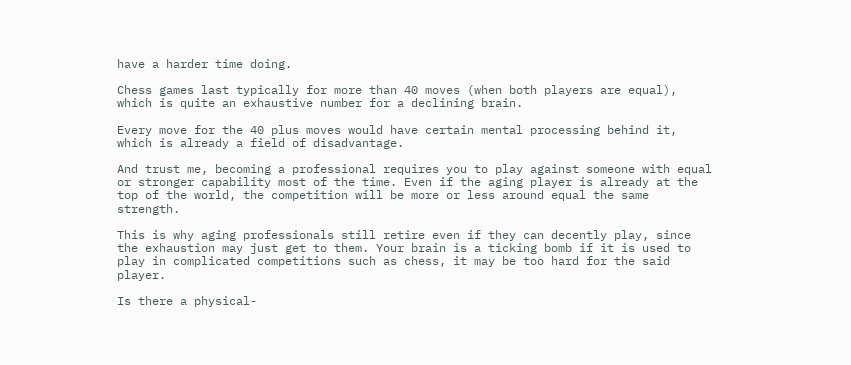have a harder time doing.

Chess games last typically for more than 40 moves (when both players are equal), which is quite an exhaustive number for a declining brain.

Every move for the 40 plus moves would have certain mental processing behind it, which is already a field of disadvantage.

And trust me, becoming a professional requires you to play against someone with equal or stronger capability most of the time. Even if the aging player is already at the top of the world, the competition will be more or less around equal the same strength.

This is why aging professionals still retire even if they can decently play, since the exhaustion may just get to them. Your brain is a ticking bomb if it is used to play in complicated competitions such as chess, it may be too hard for the said player.

Is there a physical-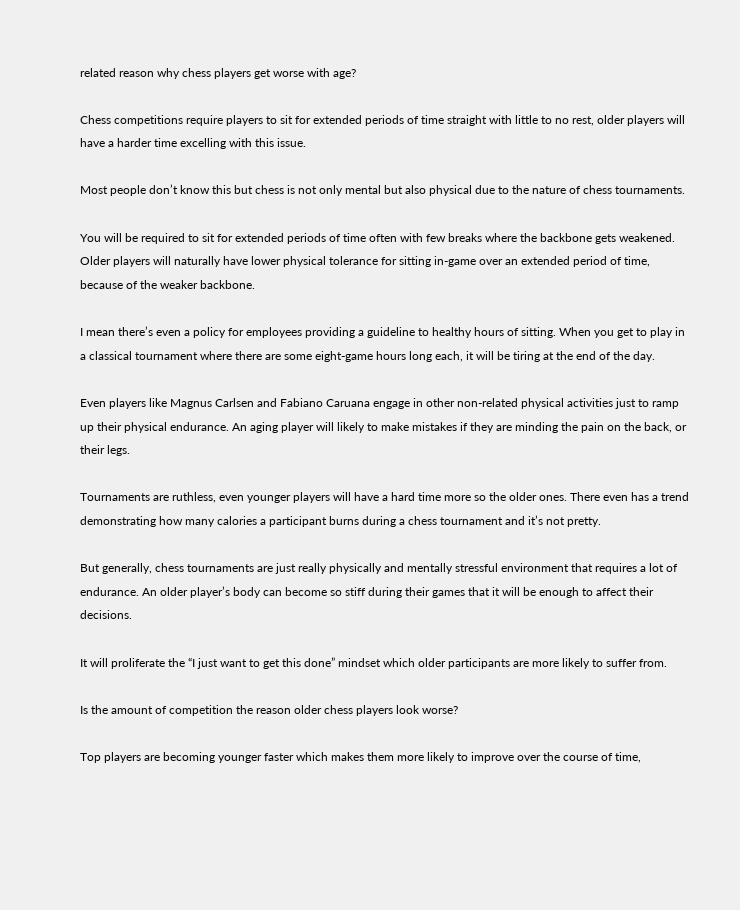related reason why chess players get worse with age?

Chess competitions require players to sit for extended periods of time straight with little to no rest, older players will have a harder time excelling with this issue.

Most people don’t know this but chess is not only mental but also physical due to the nature of chess tournaments.

You will be required to sit for extended periods of time often with few breaks where the backbone gets weakened. Older players will naturally have lower physical tolerance for sitting in-game over an extended period of time, because of the weaker backbone.

I mean there’s even a policy for employees providing a guideline to healthy hours of sitting. When you get to play in a classical tournament where there are some eight-game hours long each, it will be tiring at the end of the day.

Even players like Magnus Carlsen and Fabiano Caruana engage in other non-related physical activities just to ramp up their physical endurance. An aging player will likely to make mistakes if they are minding the pain on the back, or their legs.

Tournaments are ruthless, even younger players will have a hard time more so the older ones. There even has a trend demonstrating how many calories a participant burns during a chess tournament and it’s not pretty.

But generally, chess tournaments are just really physically and mentally stressful environment that requires a lot of endurance. An older player’s body can become so stiff during their games that it will be enough to affect their decisions.

It will proliferate the “I just want to get this done” mindset which older participants are more likely to suffer from.

Is the amount of competition the reason older chess players look worse?

Top players are becoming younger faster which makes them more likely to improve over the course of time,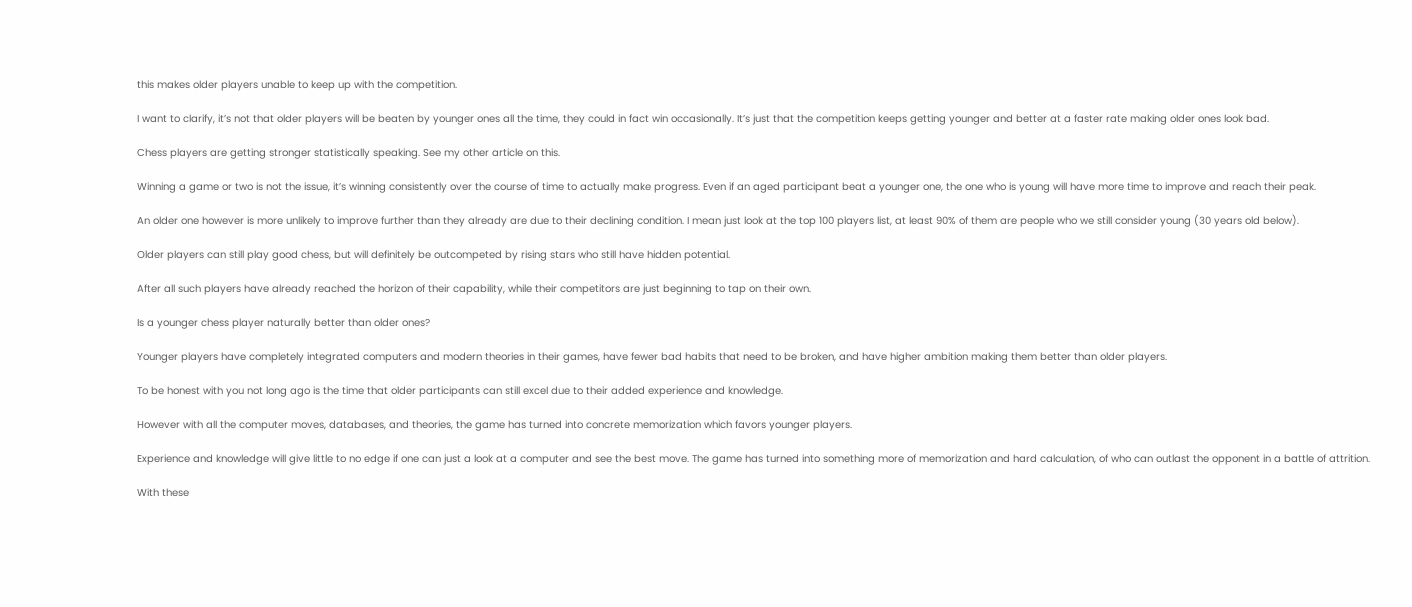this makes older players unable to keep up with the competition.

I want to clarify, it’s not that older players will be beaten by younger ones all the time, they could in fact win occasionally. It’s just that the competition keeps getting younger and better at a faster rate making older ones look bad.

Chess players are getting stronger statistically speaking. See my other article on this.

Winning a game or two is not the issue, it’s winning consistently over the course of time to actually make progress. Even if an aged participant beat a younger one, the one who is young will have more time to improve and reach their peak.

An older one however is more unlikely to improve further than they already are due to their declining condition. I mean just look at the top 100 players list, at least 90% of them are people who we still consider young (30 years old below).

Older players can still play good chess, but will definitely be outcompeted by rising stars who still have hidden potential.

After all such players have already reached the horizon of their capability, while their competitors are just beginning to tap on their own.

Is a younger chess player naturally better than older ones?

Younger players have completely integrated computers and modern theories in their games, have fewer bad habits that need to be broken, and have higher ambition making them better than older players.

To be honest with you not long ago is the time that older participants can still excel due to their added experience and knowledge.

However with all the computer moves, databases, and theories, the game has turned into concrete memorization which favors younger players.

Experience and knowledge will give little to no edge if one can just a look at a computer and see the best move. The game has turned into something more of memorization and hard calculation, of who can outlast the opponent in a battle of attrition.

With these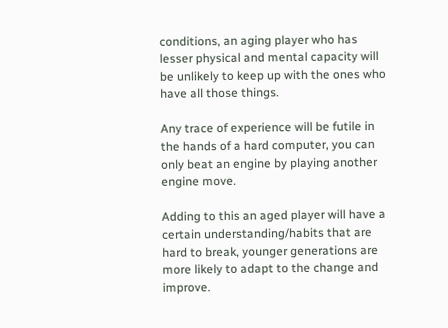conditions, an aging player who has lesser physical and mental capacity will be unlikely to keep up with the ones who have all those things.

Any trace of experience will be futile in the hands of a hard computer, you can only beat an engine by playing another engine move.

Adding to this an aged player will have a certain understanding/habits that are hard to break, younger generations are more likely to adapt to the change and improve.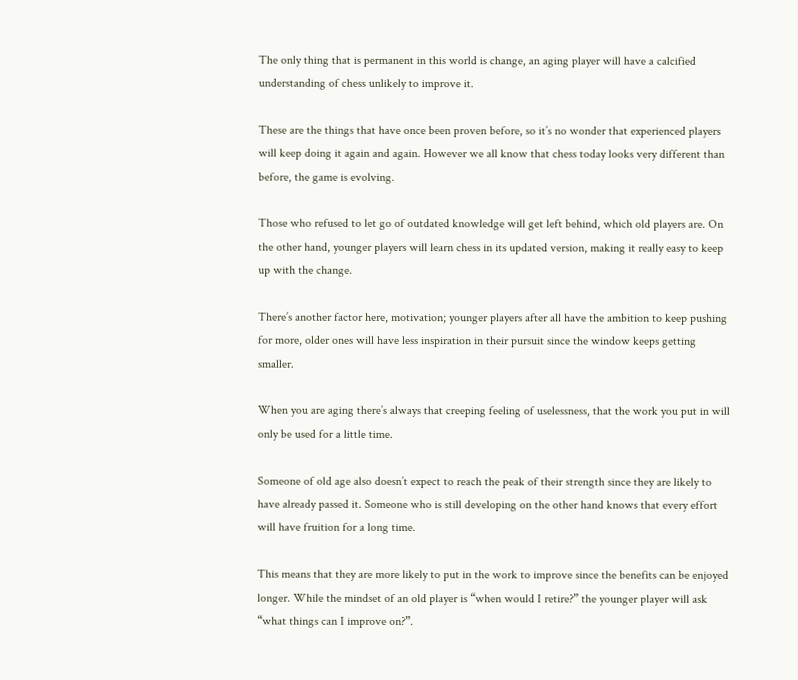The only thing that is permanent in this world is change, an aging player will have a calcified understanding of chess unlikely to improve it.

These are the things that have once been proven before, so it’s no wonder that experienced players will keep doing it again and again. However we all know that chess today looks very different than before, the game is evolving.

Those who refused to let go of outdated knowledge will get left behind, which old players are. On the other hand, younger players will learn chess in its updated version, making it really easy to keep up with the change.

There’s another factor here, motivation; younger players after all have the ambition to keep pushing for more, older ones will have less inspiration in their pursuit since the window keeps getting smaller.

When you are aging there’s always that creeping feeling of uselessness, that the work you put in will only be used for a little time.

Someone of old age also doesn’t expect to reach the peak of their strength since they are likely to have already passed it. Someone who is still developing on the other hand knows that every effort will have fruition for a long time.

This means that they are more likely to put in the work to improve since the benefits can be enjoyed longer. While the mindset of an old player is “when would I retire?” the younger player will ask “what things can I improve on?”.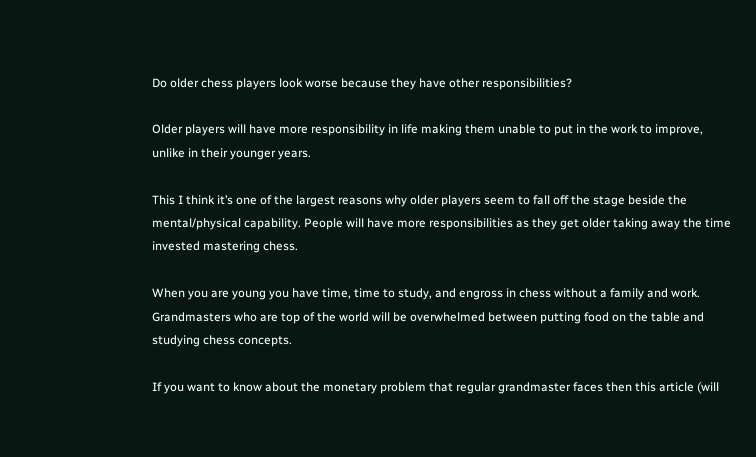Do older chess players look worse because they have other responsibilities?

Older players will have more responsibility in life making them unable to put in the work to improve, unlike in their younger years.

This I think it’s one of the largest reasons why older players seem to fall off the stage beside the mental/physical capability. People will have more responsibilities as they get older taking away the time invested mastering chess.

When you are young you have time, time to study, and engross in chess without a family and work. Grandmasters who are top of the world will be overwhelmed between putting food on the table and studying chess concepts.

If you want to know about the monetary problem that regular grandmaster faces then this article (will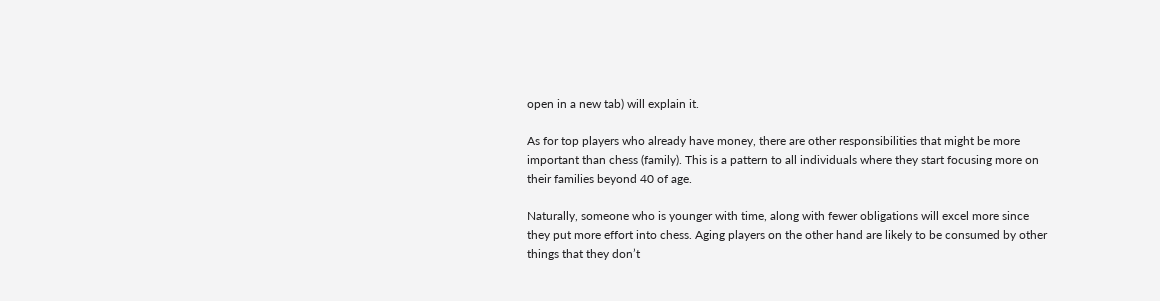open in a new tab) will explain it.

As for top players who already have money, there are other responsibilities that might be more important than chess (family). This is a pattern to all individuals where they start focusing more on their families beyond 40 of age.

Naturally, someone who is younger with time, along with fewer obligations will excel more since they put more effort into chess. Aging players on the other hand are likely to be consumed by other things that they don’t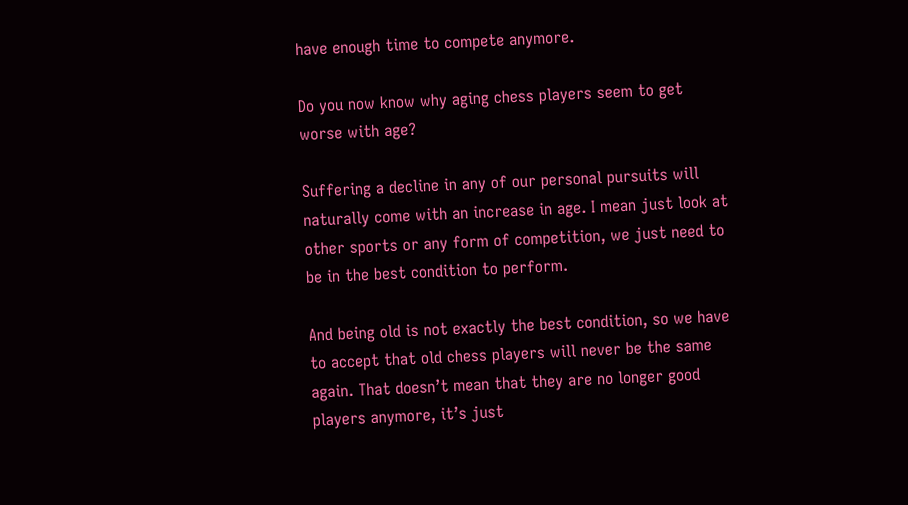have enough time to compete anymore.

Do you now know why aging chess players seem to get worse with age?

Suffering a decline in any of our personal pursuits will naturally come with an increase in age. I mean just look at other sports or any form of competition, we just need to be in the best condition to perform.

And being old is not exactly the best condition, so we have to accept that old chess players will never be the same again. That doesn’t mean that they are no longer good players anymore, it’s just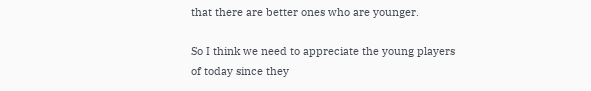that there are better ones who are younger.

So I think we need to appreciate the young players of today since they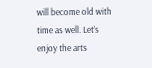will become old with time as well. Let’s enjoy the arts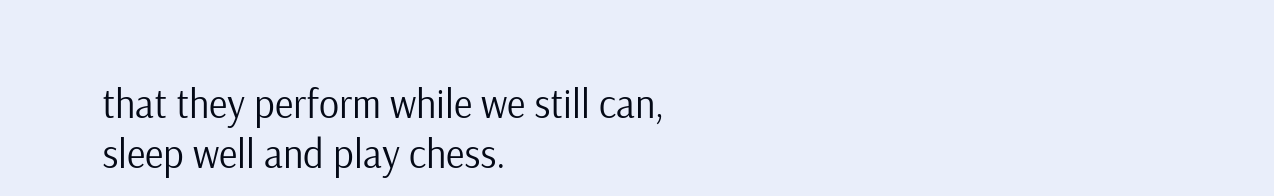that they perform while we still can, sleep well and play chess.